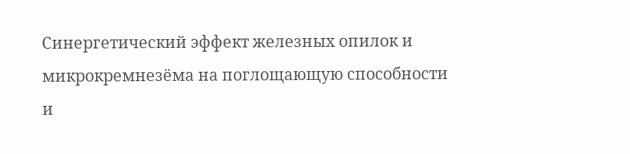Cинергетический эффект железных опилок и микрокремнезёма на поглощающую способности и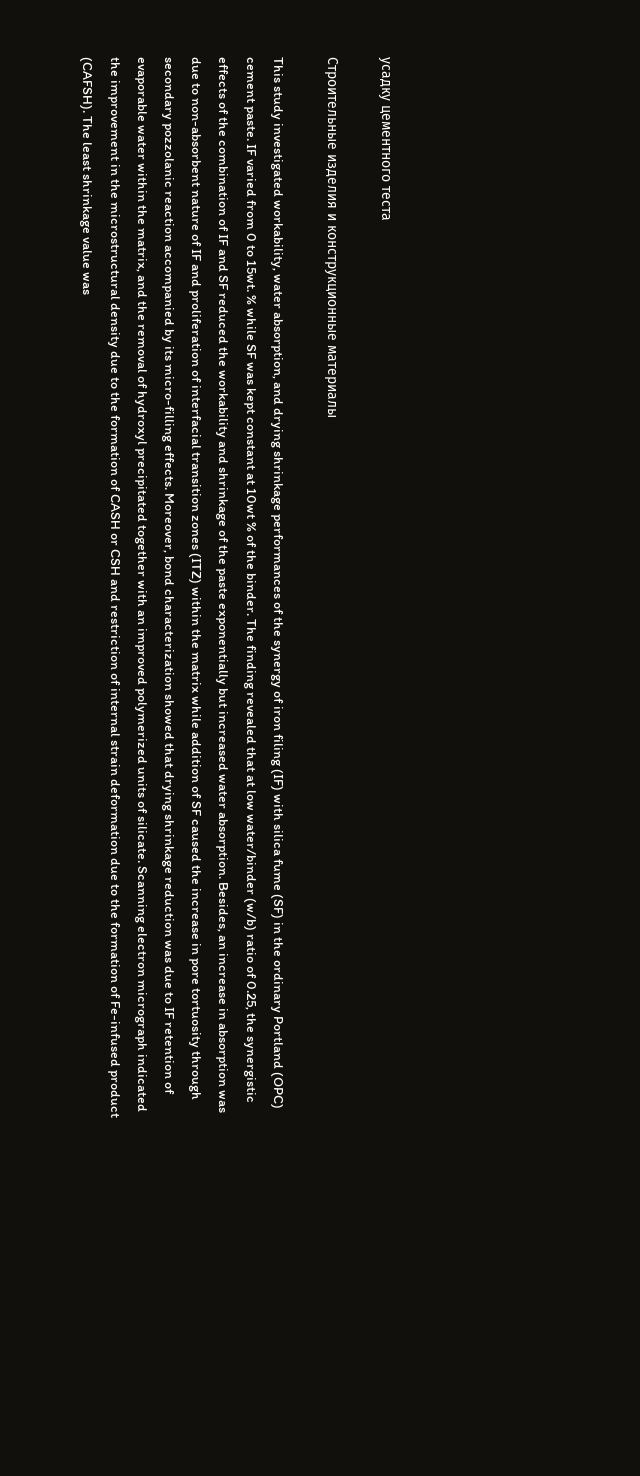усадку цементного теста

Строительные изделия и конструкционные материалы

This study investigated workability, water absorption, and drying shrinkage performances of the synergy of iron filing (IF) with silica fume (SF) in the ordinary Portland (OPC) cement paste. IF varied from 0 to 15wt. % while SF was kept constant at 10wt % of the binder. The finding revealed that at low water/binder (w/b) ratio of 0.25, the synergistic effects of the combination of IF and SF reduced the workability and shrinkage of the paste exponentially but increased water absorption. Besides, an increase in absorption was due to non-absorbent nature of IF and proliferation of interfacial transition zones (ITZ) within the matrix while addition of SF caused the increase in pore tortuosity through secondary pozzolanic reaction accompanied by its micro-filling effects. Moreover, bond characterization showed that drying shrinkage reduction was due to IF retention of evaporable water within the matrix, and the removal of hydroxyl precipitated together with an improved polymerized units of silicate. Scanning electron micrograph indicated the improvement in the microstructural density due to the formation of CASH or CSH and restriction of internal strain deformation due to the formation of Fe-infused product (CAFSH). The least shrinkage value was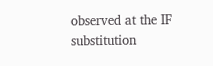observed at the IF substitution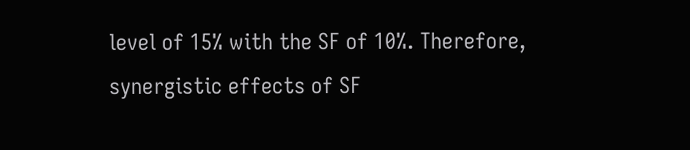level of 15% with the SF of 10%. Therefore, synergistic effects of SF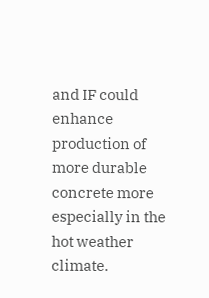and IF could enhance production of more durable concrete more especially in the hot weather climate.